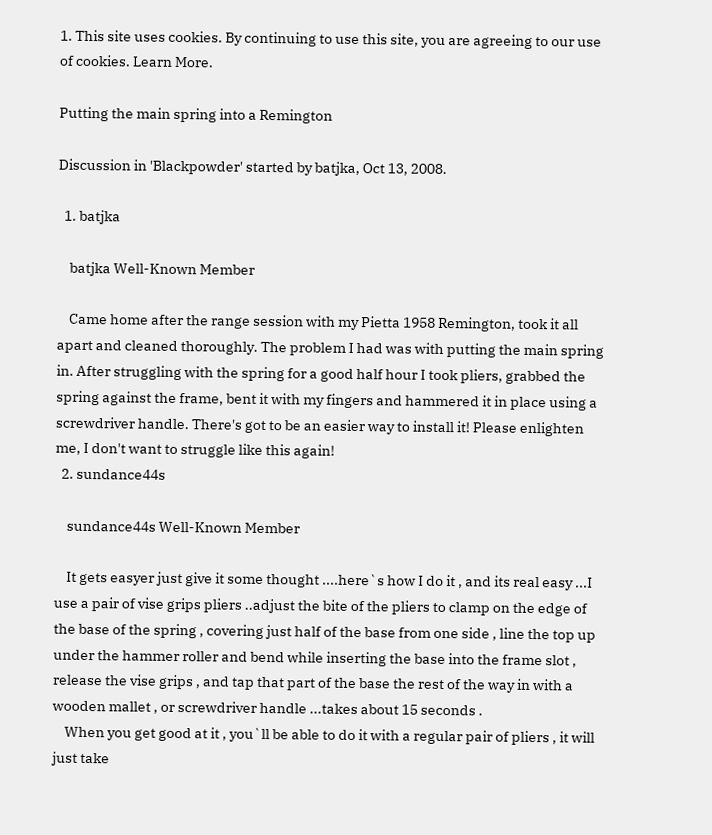1. This site uses cookies. By continuing to use this site, you are agreeing to our use of cookies. Learn More.

Putting the main spring into a Remington

Discussion in 'Blackpowder' started by batjka, Oct 13, 2008.

  1. batjka

    batjka Well-Known Member

    Came home after the range session with my Pietta 1958 Remington, took it all apart and cleaned thoroughly. The problem I had was with putting the main spring in. After struggling with the spring for a good half hour I took pliers, grabbed the spring against the frame, bent it with my fingers and hammered it in place using a screwdriver handle. There's got to be an easier way to install it! Please enlighten me, I don't want to struggle like this again!
  2. sundance44s

    sundance44s Well-Known Member

    It gets easyer just give it some thought ....here`s how I do it , and its real easy ...I use a pair of vise grips pliers ..adjust the bite of the pliers to clamp on the edge of the base of the spring , covering just half of the base from one side , line the top up under the hammer roller and bend while inserting the base into the frame slot , release the vise grips , and tap that part of the base the rest of the way in with a wooden mallet , or screwdriver handle ...takes about 15 seconds .
    When you get good at it , you`ll be able to do it with a regular pair of pliers , it will just take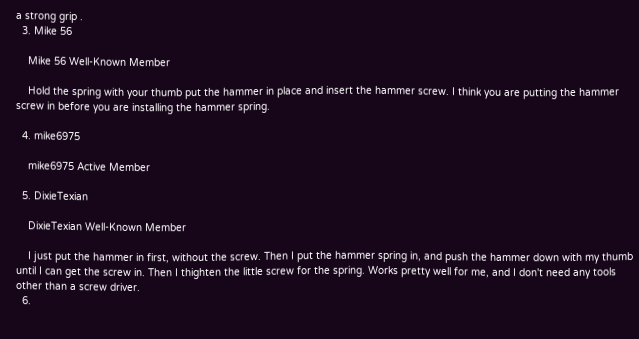a strong grip .
  3. Mike 56

    Mike 56 Well-Known Member

    Hold the spring with your thumb put the hammer in place and insert the hammer screw. I think you are putting the hammer screw in before you are installing the hammer spring.

  4. mike6975

    mike6975 Active Member

  5. DixieTexian

    DixieTexian Well-Known Member

    I just put the hammer in first, without the screw. Then I put the hammer spring in, and push the hammer down with my thumb until I can get the screw in. Then I thighten the little screw for the spring. Works pretty well for me, and I don't need any tools other than a screw driver.
  6.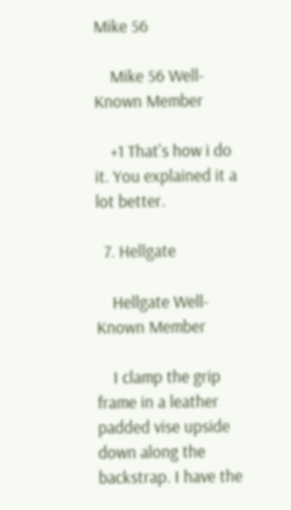Mike 56

    Mike 56 Well-Known Member

    +1 That's how i do it. You explained it a lot better.

  7. Hellgate

    Hellgate Well-Known Member

    I clamp the grip frame in a leather padded vise upside down along the backstrap. I have the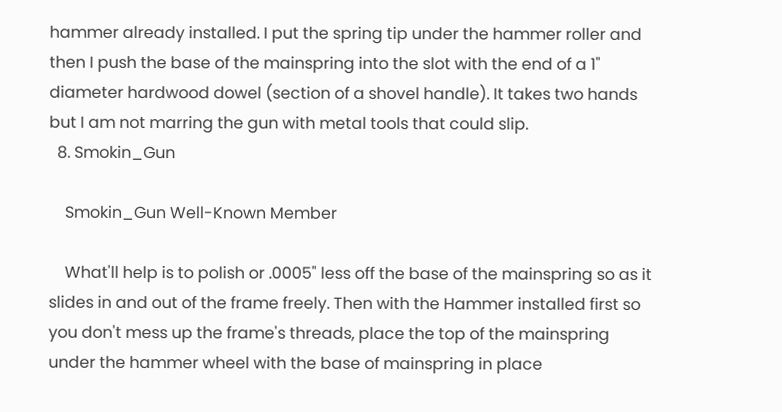hammer already installed. I put the spring tip under the hammer roller and then I push the base of the mainspring into the slot with the end of a 1" diameter hardwood dowel (section of a shovel handle). It takes two hands but I am not marring the gun with metal tools that could slip.
  8. Smokin_Gun

    Smokin_Gun Well-Known Member

    What'll help is to polish or .0005" less off the base of the mainspring so as it slides in and out of the frame freely. Then with the Hammer installed first so you don't mess up the frame's threads, place the top of the mainspring under the hammer wheel with the base of mainspring in place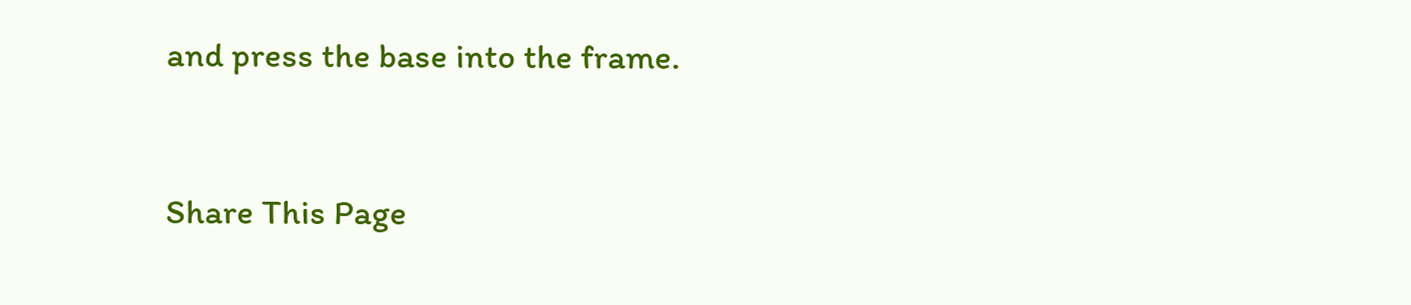and press the base into the frame.


Share This Page